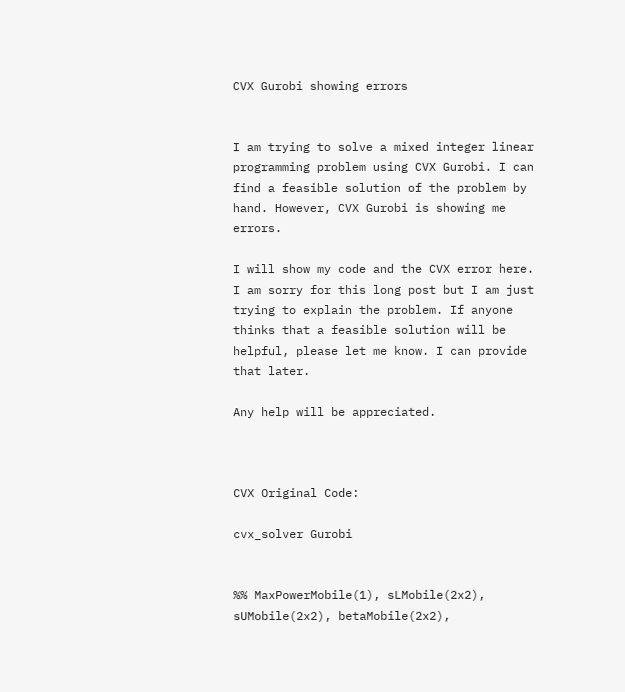CVX Gurobi showing errors


I am trying to solve a mixed integer linear programming problem using CVX Gurobi. I can find a feasible solution of the problem by hand. However, CVX Gurobi is showing me errors.

I will show my code and the CVX error here. I am sorry for this long post but I am just trying to explain the problem. If anyone thinks that a feasible solution will be helpful, please let me know. I can provide that later.

Any help will be appreciated.



CVX Original Code:

cvx_solver Gurobi


%% MaxPowerMobile(1), sLMobile(2x2), sUMobile(2x2), betaMobile(2x2),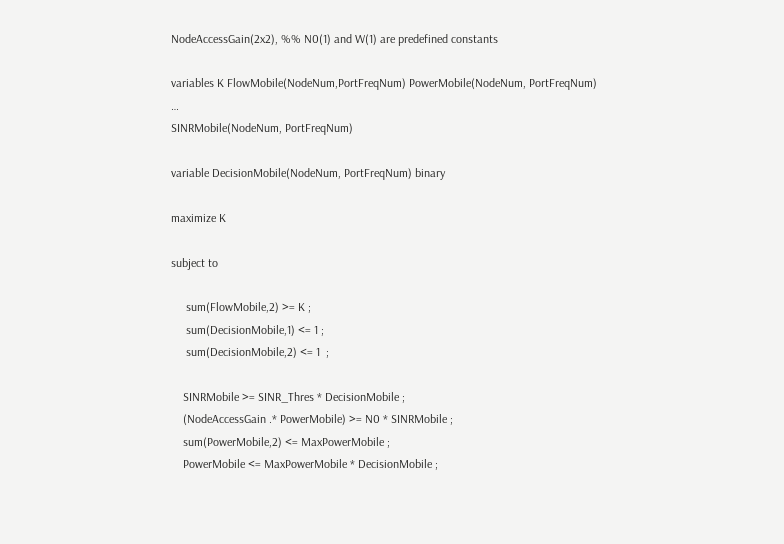NodeAccessGain(2x2), %% N0(1) and W(1) are predefined constants

variables K FlowMobile(NodeNum,PortFreqNum) PowerMobile(NodeNum, PortFreqNum) …
SINRMobile(NodeNum, PortFreqNum)

variable DecisionMobile(NodeNum, PortFreqNum) binary

maximize K

subject to

     sum(FlowMobile,2) >= K ;
     sum(DecisionMobile,1) <= 1 ;
     sum(DecisionMobile,2) <= 1  ;

    SINRMobile >= SINR_Thres * DecisionMobile ;
    (NodeAccessGain .* PowerMobile) >= N0 * SINRMobile ;
    sum(PowerMobile,2) <= MaxPowerMobile ;
    PowerMobile <= MaxPowerMobile * DecisionMobile ;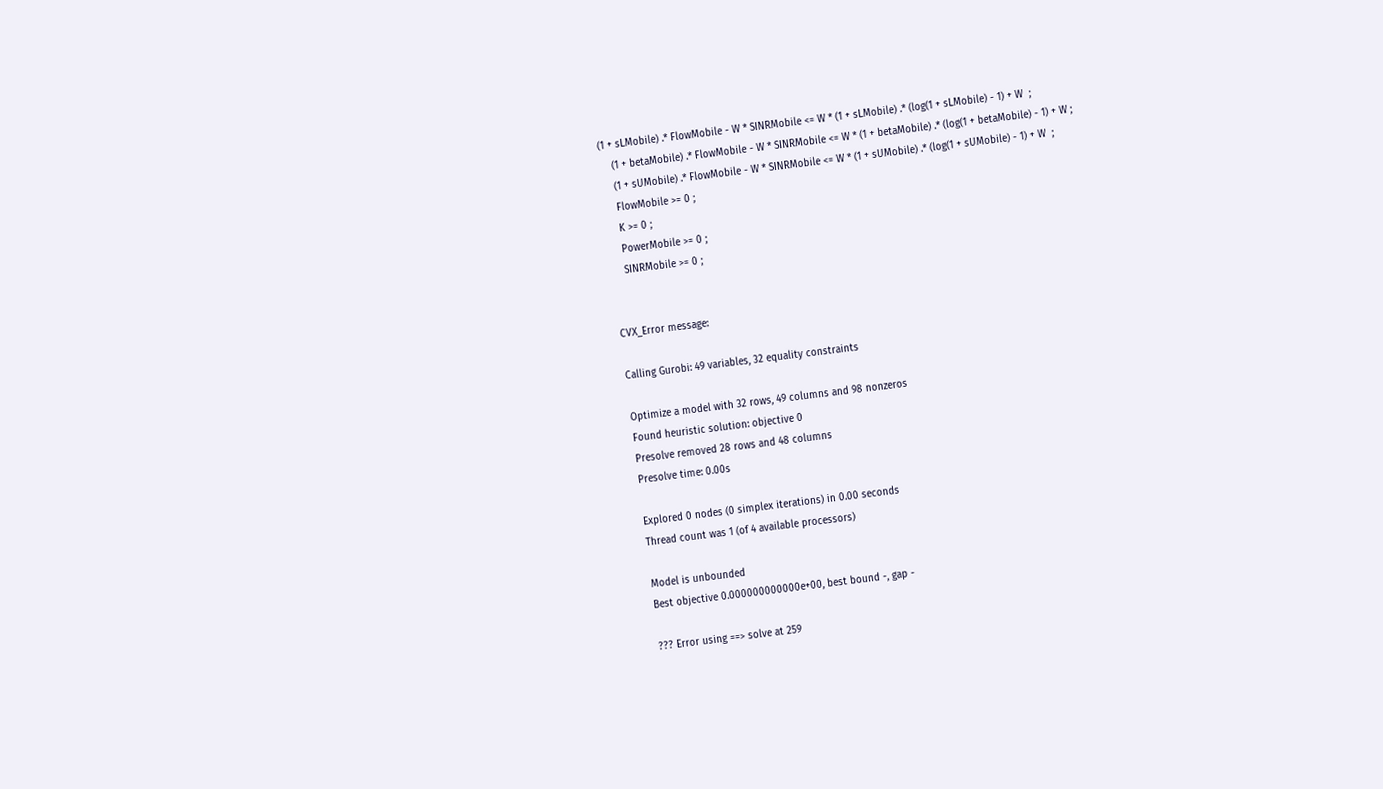(1 + sLMobile) .* FlowMobile - W * SINRMobile <= W * (1 + sLMobile) .* (log(1 + sLMobile) - 1) + W  ;
    (1 + betaMobile) .* FlowMobile - W * SINRMobile <= W * (1 + betaMobile) .* (log(1 + betaMobile) - 1) + W ;
    (1 + sUMobile) .* FlowMobile - W * SINRMobile <= W * (1 + sUMobile) .* (log(1 + sUMobile) - 1) + W  ;
    FlowMobile >= 0 ;
    K >= 0 ;
    PowerMobile >= 0 ;
    SINRMobile >= 0 ;


CVX_Error message:

Calling Gurobi: 49 variables, 32 equality constraints

Optimize a model with 32 rows, 49 columns and 98 nonzeros
Found heuristic solution: objective 0
Presolve removed 28 rows and 48 columns
Presolve time: 0.00s

Explored 0 nodes (0 simplex iterations) in 0.00 seconds
Thread count was 1 (of 4 available processors)

Model is unbounded
Best objective 0.000000000000e+00, best bound -, gap -

??? Error using ==> solve at 259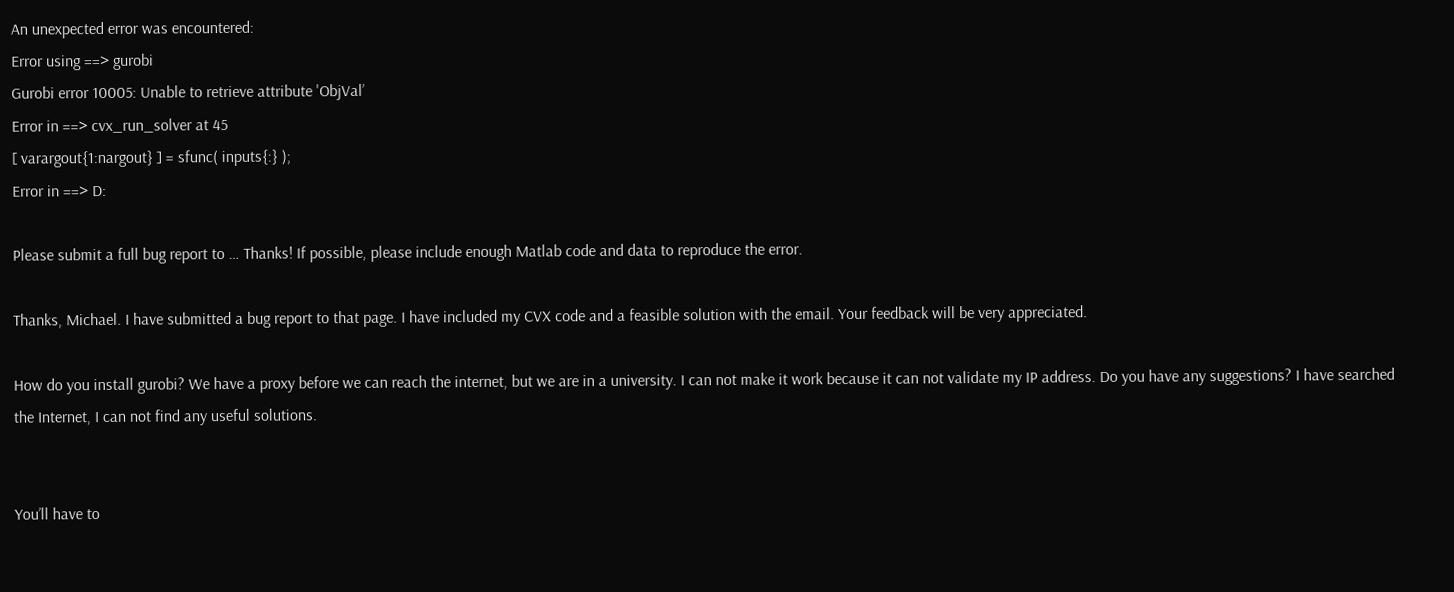An unexpected error was encountered:
Error using ==> gurobi
Gurobi error 10005: Unable to retrieve attribute 'ObjVal’
Error in ==> cvx_run_solver at 45
[ varargout{1:nargout} ] = sfunc( inputs{:} );
Error in ==> D:

Please submit a full bug report to … Thanks! If possible, please include enough Matlab code and data to reproduce the error.

Thanks, Michael. I have submitted a bug report to that page. I have included my CVX code and a feasible solution with the email. Your feedback will be very appreciated.

How do you install gurobi? We have a proxy before we can reach the internet, but we are in a university. I can not make it work because it can not validate my IP address. Do you have any suggestions? I have searched the Internet, I can not find any useful solutions.


You’ll have to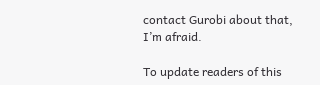contact Gurobi about that, I’m afraid.

To update readers of this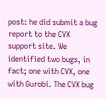post: he did submit a bug report to the CVX support site. We identified two bugs, in fact; one with CVX, one with Gurobi. The CVX bug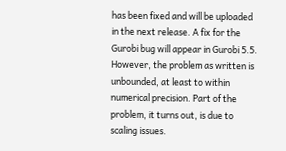has been fixed and will be uploaded in the next release. A fix for the Gurobi bug will appear in Gurobi 5.5. However, the problem as written is unbounded, at least to within numerical precision. Part of the problem, it turns out, is due to scaling issues.